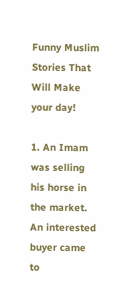Funny Muslim Stories That Will Make your day!

1. An Imam was selling his horse in the market. An interested buyer came to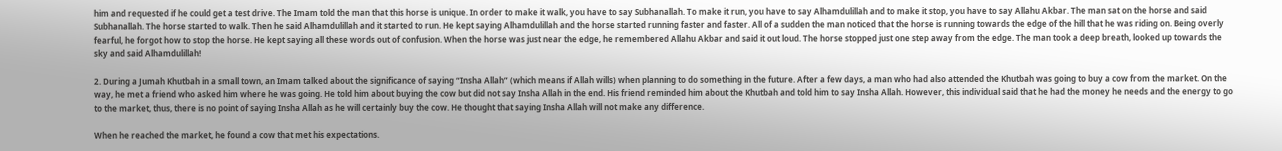him and requested if he could get a test drive. The Imam told the man that this horse is unique. In order to make it walk, you have to say Subhanallah. To make it run, you have to say Alhamdulillah and to make it stop, you have to say Allahu Akbar. The man sat on the horse and said Subhanallah. The horse started to walk. Then he said Alhamdulillah and it started to run. He kept saying Alhamdulillah and the horse started running faster and faster. All of a sudden the man noticed that the horse is running towards the edge of the hill that he was riding on. Being overly fearful, he forgot how to stop the horse. He kept saying all these words out of confusion. When the horse was just near the edge, he remembered Allahu Akbar and said it out loud. The horse stopped just one step away from the edge. The man took a deep breath, looked up towards the sky and said Alhamdulillah!

2. During a Jumah Khutbah in a small town, an Imam talked about the significance of saying “Insha Allah” (which means if Allah wills) when planning to do something in the future. After a few days, a man who had also attended the Khutbah was going to buy a cow from the market. On the way, he met a friend who asked him where he was going. He told him about buying the cow but did not say Insha Allah in the end. His friend reminded him about the Khutbah and told him to say Insha Allah. However, this individual said that he had the money he needs and the energy to go to the market, thus, there is no point of saying Insha Allah as he will certainly buy the cow. He thought that saying Insha Allah will not make any difference.

When he reached the market, he found a cow that met his expectations.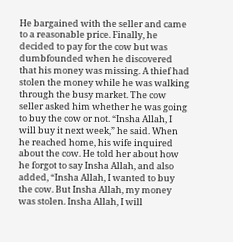He bargained with the seller and came to a reasonable price. Finally, he decided to pay for the cow but was dumbfounded when he discovered that his money was missing. A thief had stolen the money while he was walking through the busy market. The cow seller asked him whether he was going to buy the cow or not. “Insha Allah, I will buy it next week,” he said. When he reached home, his wife inquired about the cow. He told her about how he forgot to say Insha Allah, and also added, “Insha Allah, I wanted to buy the cow. But Insha Allah, my money was stolen. Insha Allah, I will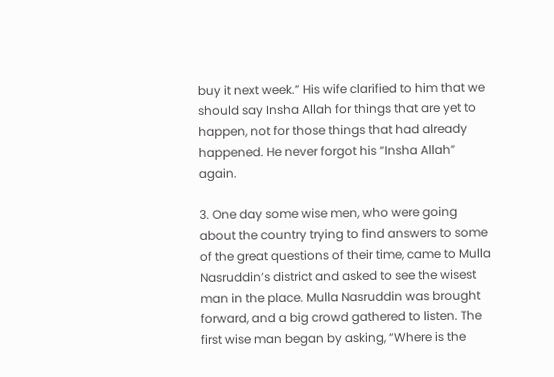buy it next week.” His wife clarified to him that we should say Insha Allah for things that are yet to happen, not for those things that had already happened. He never forgot his “Insha Allah” again.

3. One day some wise men, who were going about the country trying to find answers to some of the great questions of their time, came to Mulla Nasruddin’s district and asked to see the wisest man in the place. Mulla Nasruddin was brought forward, and a big crowd gathered to listen. The first wise man began by asking, “Where is the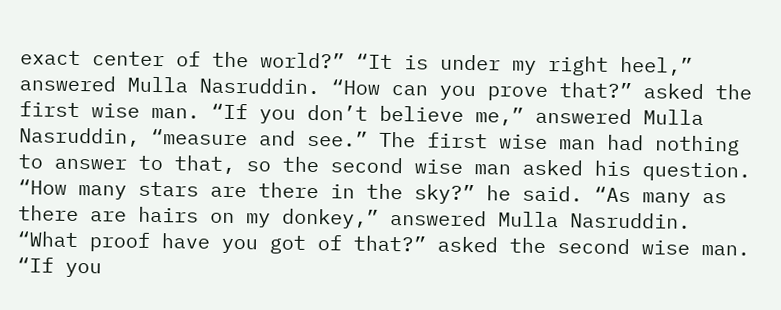exact center of the world?” “It is under my right heel,” answered Mulla Nasruddin. “How can you prove that?” asked the first wise man. “If you don’t believe me,” answered Mulla Nasruddin, “measure and see.” The first wise man had nothing to answer to that, so the second wise man asked his question. “How many stars are there in the sky?” he said. “As many as there are hairs on my donkey,” answered Mulla Nasruddin. “What proof have you got of that?” asked the second wise man. “If you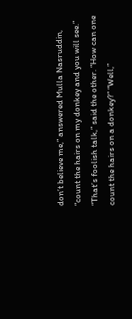don’t believe me,” answered Mulla Nasruddin, “count the hairs on my donkey and you will see.” “That’s foolish talk,” said the other. “How can one count the hairs on a donkey?” “Well,”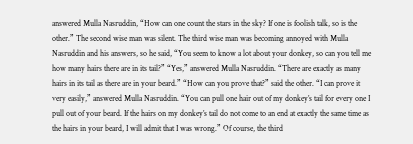answered Mulla Nasruddin, “How can one count the stars in the sky? If one is foolish talk, so is the other.” The second wise man was silent. The third wise man was becoming annoyed with Mulla Nasruddin and his answers, so he said, “You seem to know a lot about your donkey, so can you tell me how many hairs there are in its tail?” “Yes,” answered Mulla Nasruddin. “There are exactly as many hairs in its tail as there are in your beard.” “How can you prove that?” said the other. “I can prove it very easily,” answered Mulla Nasruddin. “You can pull one hair out of my donkey’s tail for every one I pull out of your beard. If the hairs on my donkey’s tail do not come to an end at exactly the same time as the hairs in your beard, I will admit that I was wrong.” Of course, the third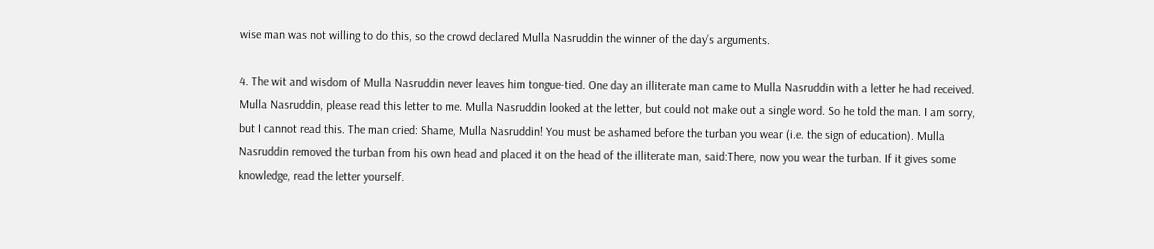wise man was not willing to do this, so the crowd declared Mulla Nasruddin the winner of the day’s arguments.

4. The wit and wisdom of Mulla Nasruddin never leaves him tongue-tied. One day an illiterate man came to Mulla Nasruddin with a letter he had received. Mulla Nasruddin, please read this letter to me. Mulla Nasruddin looked at the letter, but could not make out a single word. So he told the man. I am sorry, but I cannot read this. The man cried: Shame, Mulla Nasruddin! You must be ashamed before the turban you wear (i.e. the sign of education). Mulla Nasruddin removed the turban from his own head and placed it on the head of the illiterate man, said:There, now you wear the turban. If it gives some knowledge, read the letter yourself.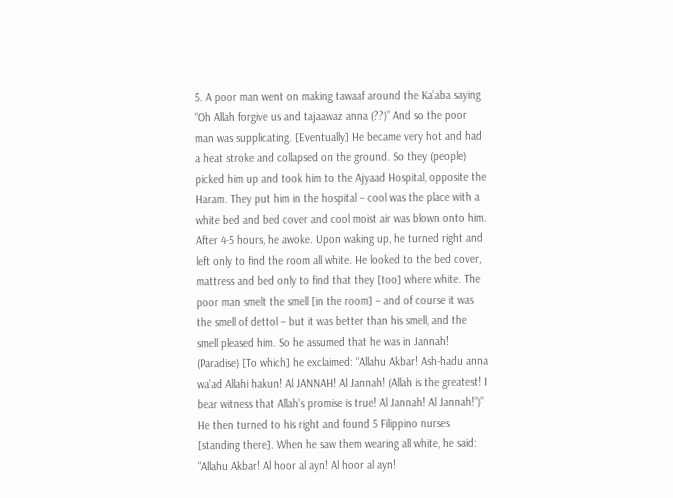5. A poor man went on making tawaaf around the Ka’aba saying “Oh Allah forgive us and tajaawaz anna (??)” And so the poor man was supplicating. [Eventually] He became very hot and had a heat stroke and collapsed on the ground. So they (people) picked him up and took him to the Ajyaad Hospital, opposite the Haram. They put him in the hospital – cool was the place with a white bed and bed cover and cool moist air was blown onto him. After 4-5 hours, he awoke. Upon waking up, he turned right and left only to find the room all white. He looked to the bed cover, mattress and bed only to find that they [too] where white. The poor man smelt the smell [in the room] – and of course it was the smell of dettol – but it was better than his smell, and the smell pleased him. So he assumed that he was in Jannah! (Paradise) [To which] he exclaimed: “Allahu Akbar! Ash-hadu anna wa’ad Allahi hakun! Al JANNAH! Al Jannah! (Allah is the greatest! I bear witness that Allah’s promise is true! Al Jannah! Al Jannah!”)” He then turned to his right and found 5 Filippino nurses [standing there]. When he saw them wearing all white, he said: “Allahu Akbar! Al hoor al ayn! Al hoor al ayn!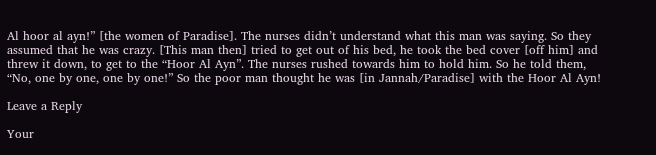Al hoor al ayn!” [the women of Paradise]. The nurses didn’t understand what this man was saying. So they assumed that he was crazy. [This man then] tried to get out of his bed, he took the bed cover [off him] and threw it down, to get to the “Hoor Al Ayn”. The nurses rushed towards him to hold him. So he told them, “No, one by one, one by one!” So the poor man thought he was [in Jannah/Paradise] with the Hoor Al Ayn!

Leave a Reply

Your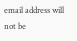email address will not be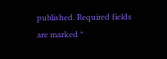published. Required fields are marked *